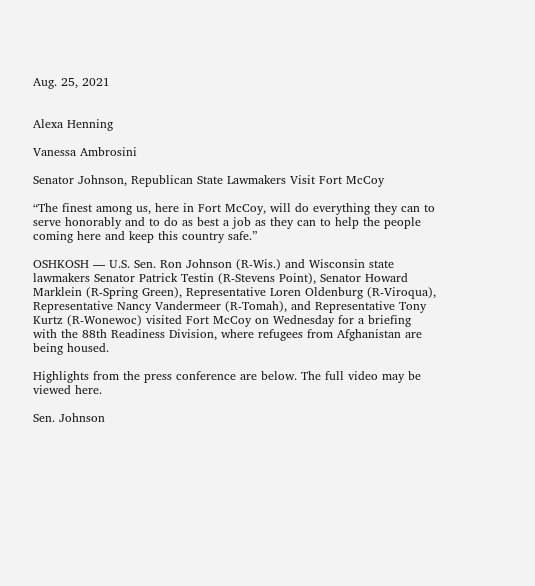Aug. 25, 2021


Alexa Henning

Vanessa Ambrosini

Senator Johnson, Republican State Lawmakers Visit Fort McCoy

“The finest among us, here in Fort McCoy, will do everything they can to serve honorably and to do as best a job as they can to help the people coming here and keep this country safe.”

OSHKOSH — U.S. Sen. Ron Johnson (R-Wis.) and Wisconsin state lawmakers Senator Patrick Testin (R-Stevens Point), Senator Howard Marklein (R-Spring Green), Representative Loren Oldenburg (R-Viroqua), Representative Nancy Vandermeer (R-Tomah), and Representative Tony Kurtz (R-Wonewoc) visited Fort McCoy on Wednesday for a briefing with the 88th Readiness Division, where refugees from Afghanistan are being housed.

Highlights from the press conference are below. The full video may be viewed here.

Sen. Johnson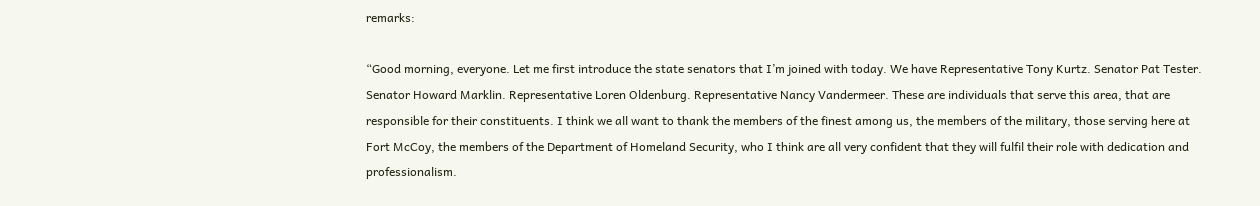remarks:

“Good morning, everyone. Let me first introduce the state senators that I’m joined with today. We have Representative Tony Kurtz. Senator Pat Tester. Senator Howard Marklin. Representative Loren Oldenburg. Representative Nancy Vandermeer. These are individuals that serve this area, that are responsible for their constituents. I think we all want to thank the members of the finest among us, the members of the military, those serving here at Fort McCoy, the members of the Department of Homeland Security, who I think are all very confident that they will fulfil their role with dedication and professionalism.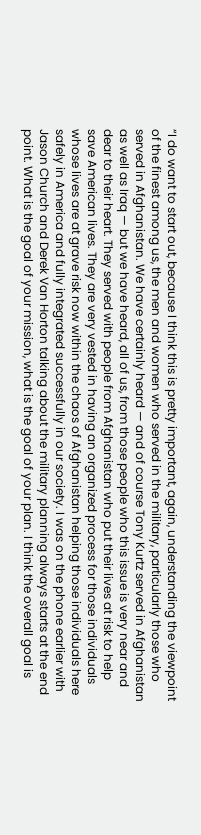“I do want to start out, because I think this is pretty important, again, understanding the viewpoint of the finest among us, the men and women who served in the military, particularly those who served in Afghanistan. We have certainly heard — and of course Tony Kurtz served in Afghanistan as well as Iraq — but we have heard, all of us, from those people who this issue is very near and dear to their heart. They served with people from Afghanistan who put their lives at risk to help save American lives. They are very vested in having an organized process for those individuals whose lives are at grave risk now within the chaos of Afghanistan helping those individuals here safely in America and fully integrated successfully in our society. I was on the phone earlier with Jason Church and Derek Van Horton talking about the military planning always starts at the end point. What is the goal of your mission, what is the goal of your plan. I think the overall goal is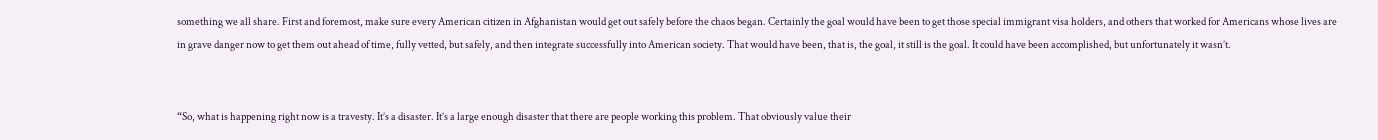something we all share. First and foremost, make sure every American citizen in Afghanistan would get out safely before the chaos began. Certainly the goal would have been to get those special immigrant visa holders, and others that worked for Americans whose lives are in grave danger now to get them out ahead of time, fully vetted, but safely, and then integrate successfully into American society. That would have been, that is, the goal, it still is the goal. It could have been accomplished, but unfortunately it wasn’t.


“So, what is happening right now is a travesty. It’s a disaster. It’s a large enough disaster that there are people working this problem. That obviously value their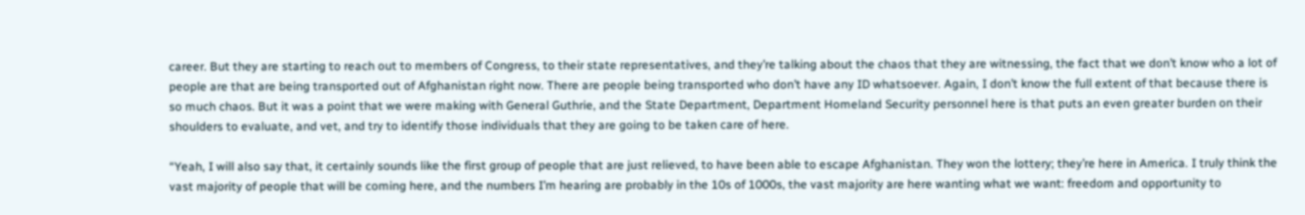career. But they are starting to reach out to members of Congress, to their state representatives, and they’re talking about the chaos that they are witnessing, the fact that we don’t know who a lot of people are that are being transported out of Afghanistan right now. There are people being transported who don’t have any ID whatsoever. Again, I don’t know the full extent of that because there is so much chaos. But it was a point that we were making with General Guthrie, and the State Department, Department Homeland Security personnel here is that puts an even greater burden on their shoulders to evaluate, and vet, and try to identify those individuals that they are going to be taken care of here.

“Yeah, I will also say that, it certainly sounds like the first group of people that are just relieved, to have been able to escape Afghanistan. They won the lottery; they’re here in America. I truly think the vast majority of people that will be coming here, and the numbers I’m hearing are probably in the 10s of 1000s, the vast majority are here wanting what we want: freedom and opportunity to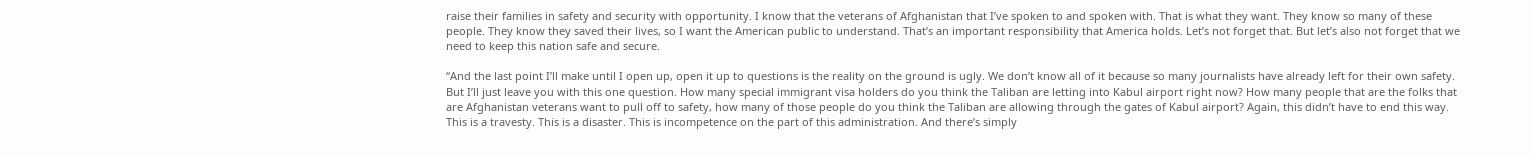raise their families in safety and security with opportunity. I know that the veterans of Afghanistan that I’ve spoken to and spoken with. That is what they want. They know so many of these people. They know they saved their lives, so I want the American public to understand. That’s an important responsibility that America holds. Let’s not forget that. But let’s also not forget that we need to keep this nation safe and secure.

“And the last point I’ll make until I open up, open it up to questions is the reality on the ground is ugly. We don’t know all of it because so many journalists have already left for their own safety. But I’ll just leave you with this one question. How many special immigrant visa holders do you think the Taliban are letting into Kabul airport right now? How many people that are the folks that are Afghanistan veterans want to pull off to safety, how many of those people do you think the Taliban are allowing through the gates of Kabul airport? Again, this didn’t have to end this way. This is a travesty. This is a disaster. This is incompetence on the part of this administration. And there’s simply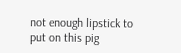not enough lipstick to put on this pig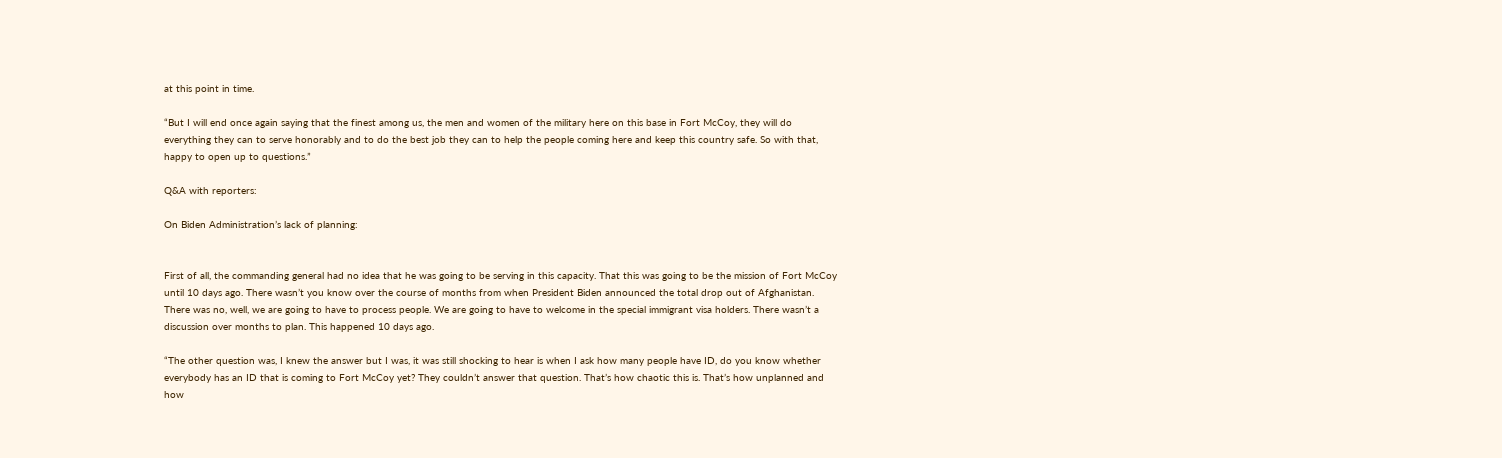at this point in time.

“But I will end once again saying that the finest among us, the men and women of the military here on this base in Fort McCoy, they will do everything they can to serve honorably and to do the best job they can to help the people coming here and keep this country safe. So with that, happy to open up to questions.”

Q&A with reporters:

On Biden Administration’s lack of planning:


First of all, the commanding general had no idea that he was going to be serving in this capacity. That this was going to be the mission of Fort McCoy until 10 days ago. There wasn’t you know over the course of months from when President Biden announced the total drop out of Afghanistan. There was no, well, we are going to have to process people. We are going to have to welcome in the special immigrant visa holders. There wasn’t a discussion over months to plan. This happened 10 days ago.

“The other question was, I knew the answer but I was, it was still shocking to hear is when I ask how many people have ID, do you know whether everybody has an ID that is coming to Fort McCoy yet? They couldn’t answer that question. That’s how chaotic this is. That’s how unplanned and how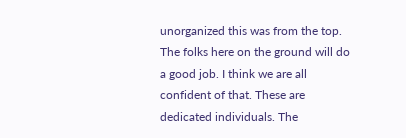unorganized this was from the top. The folks here on the ground will do a good job. I think we are all confident of that. These are dedicated individuals. The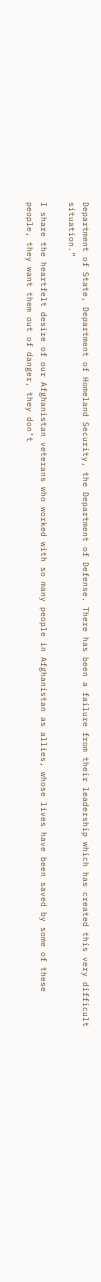Department of State, Department of Homeland Security, the Department of Defense. There has been a failure from their leadership which has created this very difficult situation.”

I share the heartfelt desire of our Afghanistan veterans who worked with so many people in Afghanistan as allies, whose lives have been saved by some of these people, they want them out of danger, they don’t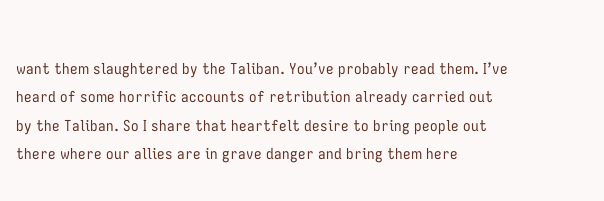want them slaughtered by the Taliban. You’ve probably read them. I’ve heard of some horrific accounts of retribution already carried out by the Taliban. So I share that heartfelt desire to bring people out there where our allies are in grave danger and bring them here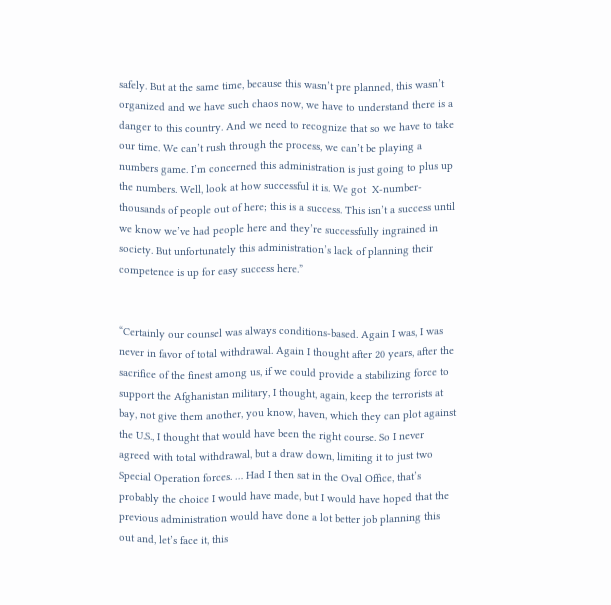safely. But at the same time, because this wasn’t pre planned, this wasn’t organized and we have such chaos now, we have to understand there is a danger to this country. And we need to recognize that so we have to take our time. We can’t rush through the process, we can’t be playing a numbers game. I’m concerned this administration is just going to plus up the numbers. Well, look at how successful it is. We got  X-number-thousands of people out of here; this is a success. This isn’t a success until we know we’ve had people here and they’re successfully ingrained in society. But unfortunately this administration’s lack of planning their competence is up for easy success here.”


“Certainly our counsel was always conditions-based. Again I was, I was never in favor of total withdrawal. Again I thought after 20 years, after the sacrifice of the finest among us, if we could provide a stabilizing force to support the Afghanistan military, I thought, again, keep the terrorists at bay, not give them another, you know, haven, which they can plot against the U.S., I thought that would have been the right course. So I never agreed with total withdrawal, but a draw down, limiting it to just two Special Operation forces. … Had I then sat in the Oval Office, that’s probably the choice I would have made, but I would have hoped that the previous administration would have done a lot better job planning this out and, let’s face it, this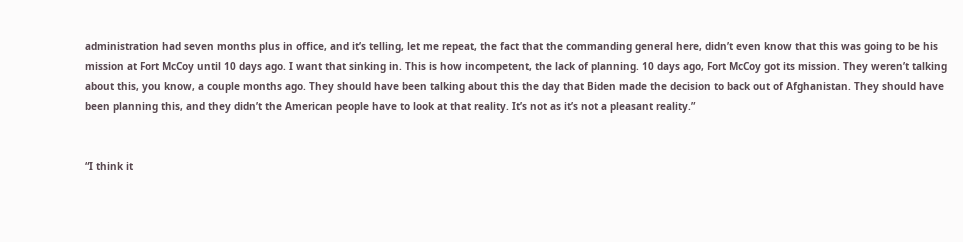administration had seven months plus in office, and it’s telling, let me repeat, the fact that the commanding general here, didn’t even know that this was going to be his mission at Fort McCoy until 10 days ago. I want that sinking in. This is how incompetent, the lack of planning. 10 days ago, Fort McCoy got its mission. They weren’t talking about this, you know, a couple months ago. They should have been talking about this the day that Biden made the decision to back out of Afghanistan. They should have been planning this, and they didn’t the American people have to look at that reality. It’s not as it’s not a pleasant reality.”


“I think it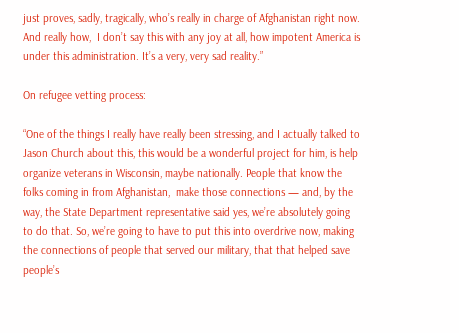just proves, sadly, tragically, who’s really in charge of Afghanistan right now. And really how,  I don’t say this with any joy at all, how impotent America is under this administration. It’s a very, very sad reality.”

On refugee vetting process:

“One of the things I really have really been stressing, and I actually talked to Jason Church about this, this would be a wonderful project for him, is help organize veterans in Wisconsin, maybe nationally. People that know the folks coming in from Afghanistan,  make those connections — and, by the way, the State Department representative said yes, we’re absolutely going to do that. So, we’re going to have to put this into overdrive now, making the connections of people that served our military, that that helped save people’s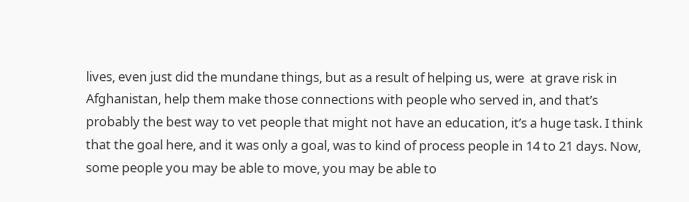lives, even just did the mundane things, but as a result of helping us, were  at grave risk in Afghanistan, help them make those connections with people who served in, and that’s probably the best way to vet people that might not have an education, it’s a huge task. I think that the goal here, and it was only a goal, was to kind of process people in 14 to 21 days. Now, some people you may be able to move, you may be able to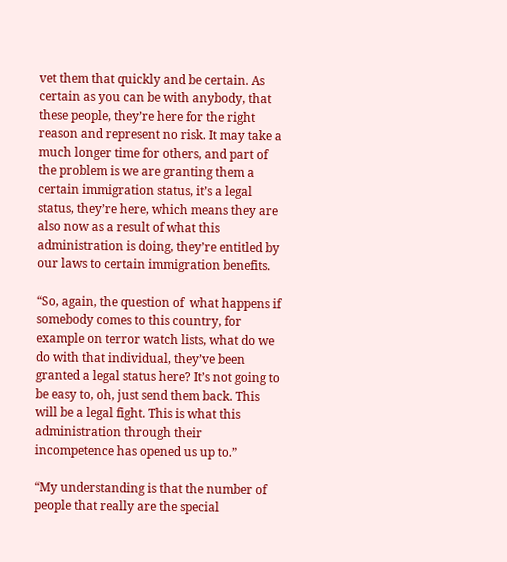vet them that quickly and be certain. As certain as you can be with anybody, that these people, they’re here for the right reason and represent no risk. It may take a much longer time for others, and part of the problem is we are granting them a certain immigration status, it’s a legal status, they’re here, which means they are also now as a result of what this administration is doing, they’re entitled by our laws to certain immigration benefits.

“So, again, the question of  what happens if somebody comes to this country, for example on terror watch lists, what do we do with that individual, they’ve been granted a legal status here? It’s not going to be easy to, oh, just send them back. This will be a legal fight. This is what this administration through their incompetence has opened us up to.”

“My understanding is that the number of people that really are the special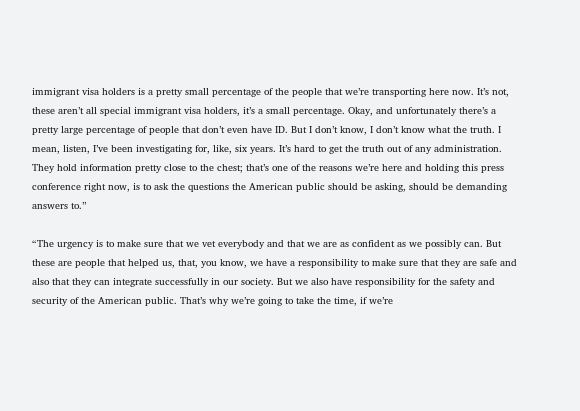immigrant visa holders is a pretty small percentage of the people that we’re transporting here now. It’s not, these aren’t all special immigrant visa holders, it’s a small percentage. Okay, and unfortunately there’s a pretty large percentage of people that don’t even have ID. But I don’t know, I don’t know what the truth. I mean, listen, I’ve been investigating for, like, six years. It’s hard to get the truth out of any administration. They hold information pretty close to the chest; that’s one of the reasons we’re here and holding this press conference right now, is to ask the questions the American public should be asking, should be demanding answers to.”

“The urgency is to make sure that we vet everybody and that we are as confident as we possibly can. But these are people that helped us, that, you know, we have a responsibility to make sure that they are safe and also that they can integrate successfully in our society. But we also have responsibility for the safety and security of the American public. That’s why we’re going to take the time, if we’re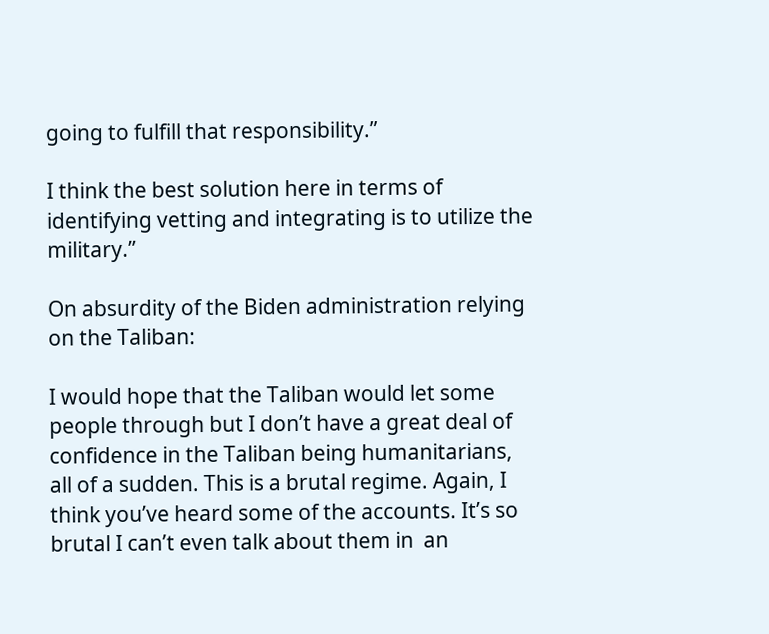going to fulfill that responsibility.”

I think the best solution here in terms of identifying vetting and integrating is to utilize the military.”

On absurdity of the Biden administration relying on the Taliban:

I would hope that the Taliban would let some people through but I don’t have a great deal of confidence in the Taliban being humanitarians, all of a sudden. This is a brutal regime. Again, I think you’ve heard some of the accounts. It’s so brutal I can’t even talk about them in  an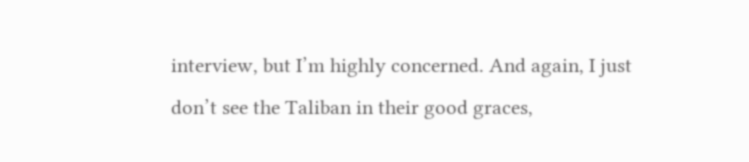interview, but I’m highly concerned. And again, I just don’t see the Taliban in their good graces,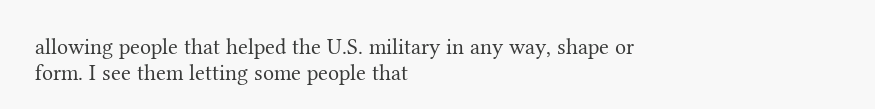allowing people that helped the U.S. military in any way, shape or form. I see them letting some people that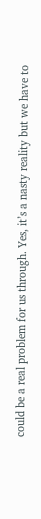could be a real problem for us through. Yes, it’s a nasty reality but we have to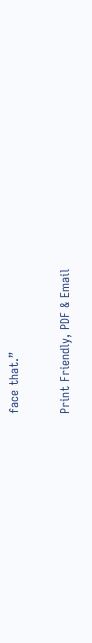face that.”

Print Friendly, PDF & Email